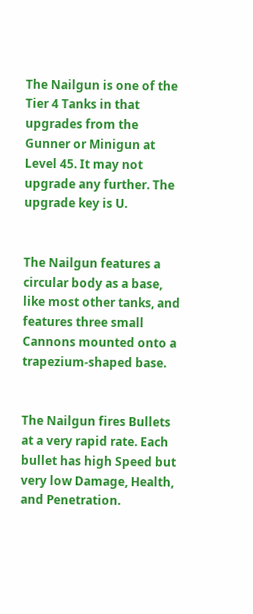The Nailgun is one of the Tier 4 Tanks in that upgrades from the Gunner or Minigun at Level 45. It may not upgrade any further. The upgrade key is U.


The Nailgun features a circular body as a base, like most other tanks, and features three small Cannons mounted onto a trapezium-shaped base.


The Nailgun fires Bullets at a very rapid rate. Each bullet has high Speed but very low Damage, Health, and Penetration.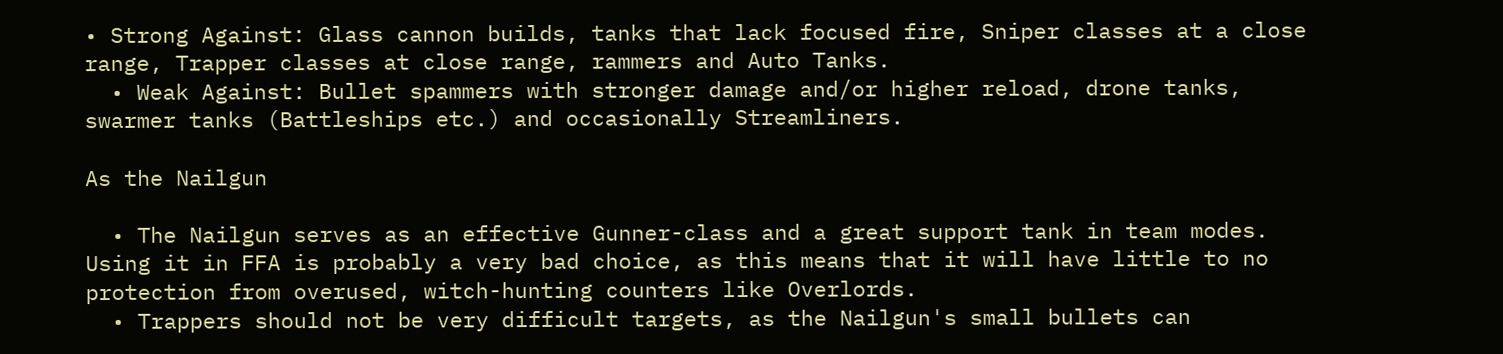• Strong Against: Glass cannon builds, tanks that lack focused fire, Sniper classes at a close range, Trapper classes at close range, rammers and Auto Tanks.
  • Weak Against: Bullet spammers with stronger damage and/or higher reload, drone tanks, swarmer tanks (Battleships etc.) and occasionally Streamliners.

As the Nailgun

  • The Nailgun serves as an effective Gunner-class and a great support tank in team modes. Using it in FFA is probably a very bad choice, as this means that it will have little to no protection from overused, witch-hunting counters like Overlords.
  • Trappers should not be very difficult targets, as the Nailgun's small bullets can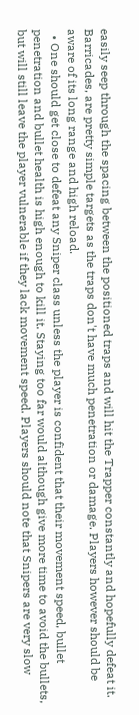easily seep through the spacing between the positioned traps and will hit the Trapper constantly and hopefully defeat it. Barricades, are pretty simple targets as the traps don't have much penetration or damage. Players however should be aware of its long range and high reload.
  • One should get close to defeat any Sniper class unless the player is confident that their movement speed, bullet penetration and bullet health is high enough to kill it. Staying too far would although give more time to avoid the bullets, but will still leave the player vulnerable if they lack movement speed. Players should note that Snipers are very slow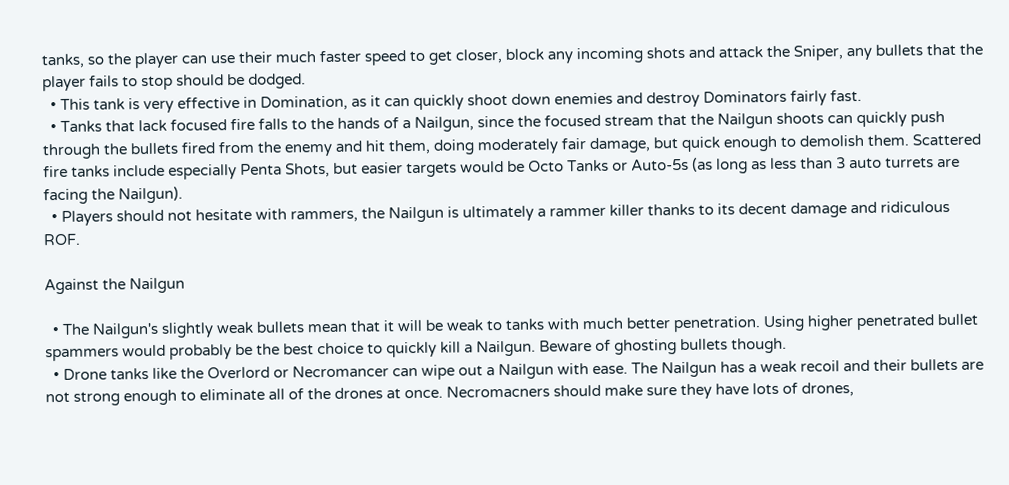tanks, so the player can use their much faster speed to get closer, block any incoming shots and attack the Sniper, any bullets that the player fails to stop should be dodged.
  • This tank is very effective in Domination, as it can quickly shoot down enemies and destroy Dominators fairly fast.
  • Tanks that lack focused fire falls to the hands of a Nailgun, since the focused stream that the Nailgun shoots can quickly push through the bullets fired from the enemy and hit them, doing moderately fair damage, but quick enough to demolish them. Scattered fire tanks include especially Penta Shots, but easier targets would be Octo Tanks or Auto-5s (as long as less than 3 auto turrets are facing the Nailgun).
  • Players should not hesitate with rammers, the Nailgun is ultimately a rammer killer thanks to its decent damage and ridiculous ROF.

Against the Nailgun

  • The Nailgun's slightly weak bullets mean that it will be weak to tanks with much better penetration. Using higher penetrated bullet spammers would probably be the best choice to quickly kill a Nailgun. Beware of ghosting bullets though.
  • Drone tanks like the Overlord or Necromancer can wipe out a Nailgun with ease. The Nailgun has a weak recoil and their bullets are not strong enough to eliminate all of the drones at once. Necromacners should make sure they have lots of drones,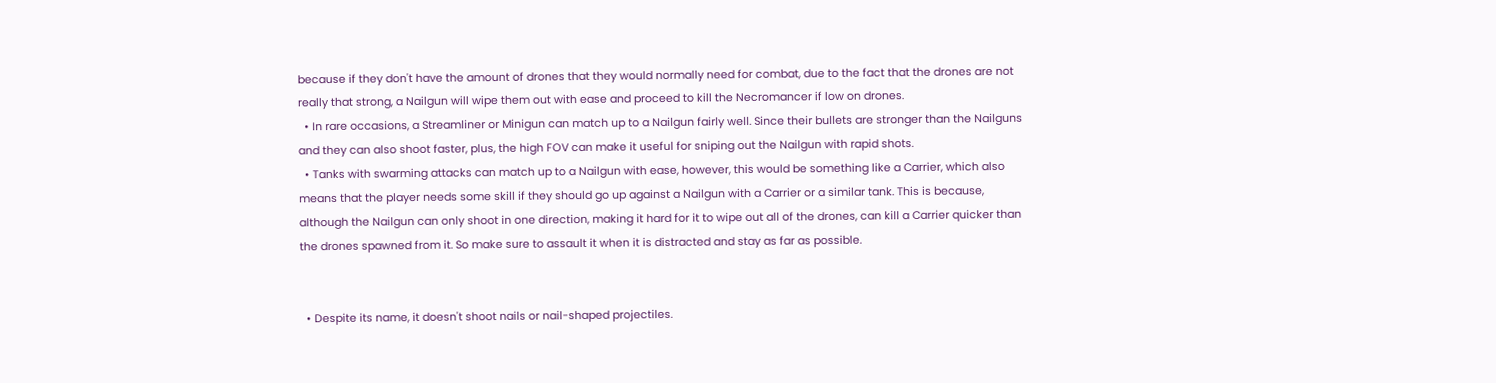because if they don't have the amount of drones that they would normally need for combat, due to the fact that the drones are not really that strong, a Nailgun will wipe them out with ease and proceed to kill the Necromancer if low on drones.
  • In rare occasions, a Streamliner or Minigun can match up to a Nailgun fairly well. Since their bullets are stronger than the Nailguns and they can also shoot faster, plus, the high FOV can make it useful for sniping out the Nailgun with rapid shots.
  • Tanks with swarming attacks can match up to a Nailgun with ease, however, this would be something like a Carrier, which also means that the player needs some skill if they should go up against a Nailgun with a Carrier or a similar tank. This is because, although the Nailgun can only shoot in one direction, making it hard for it to wipe out all of the drones, can kill a Carrier quicker than the drones spawned from it. So make sure to assault it when it is distracted and stay as far as possible.


  • Despite its name, it doesn't shoot nails or nail-shaped projectiles.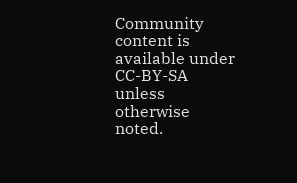Community content is available under CC-BY-SA unless otherwise noted.